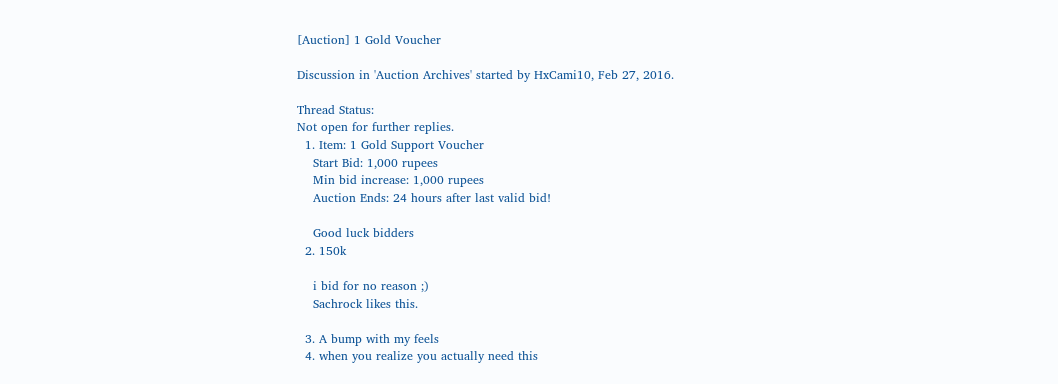[Auction] 1 Gold Voucher

Discussion in 'Auction Archives' started by HxCami10, Feb 27, 2016.

Thread Status:
Not open for further replies.
  1. Item: 1 Gold Support Voucher
    Start Bid: 1,000 rupees
    Min bid increase: 1,000 rupees
    Auction Ends: 24 hours after last valid bid!

    Good luck bidders
  2. 150k

    i bid for no reason ;)
    Sachrock likes this.

  3. A bump with my feels
  4. when you realize you actually need this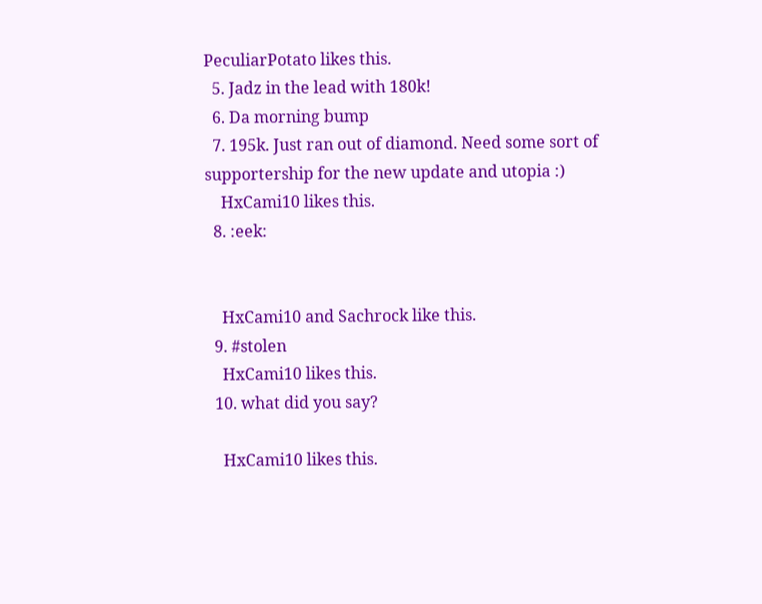PeculiarPotato likes this.
  5. Jadz in the lead with 180k!
  6. Da morning bump
  7. 195k. Just ran out of diamond. Need some sort of supportership for the new update and utopia :)
    HxCami10 likes this.
  8. :eek:


    HxCami10 and Sachrock like this.
  9. #stolen
    HxCami10 likes this.
  10. what did you say?

    HxCami10 likes this.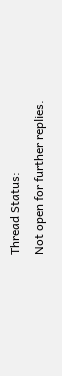Thread Status:
Not open for further replies.